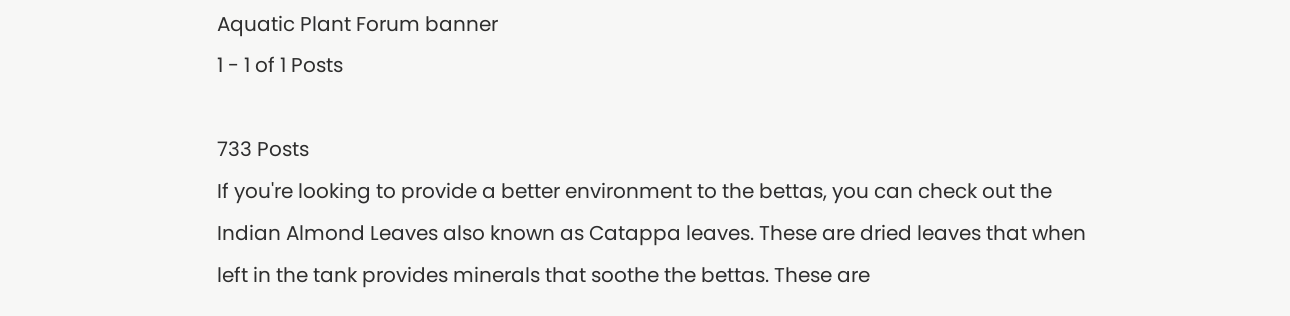Aquatic Plant Forum banner
1 - 1 of 1 Posts

733 Posts
If you're looking to provide a better environment to the bettas, you can check out the Indian Almond Leaves also known as Catappa leaves. These are dried leaves that when left in the tank provides minerals that soothe the bettas. These are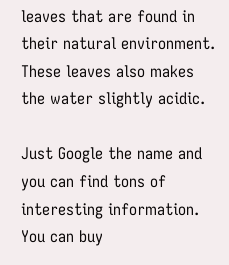leaves that are found in their natural environment. These leaves also makes the water slightly acidic.

Just Google the name and you can find tons of interesting information. You can buy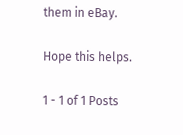them in eBay.

Hope this helps.

1 - 1 of 1 Posts